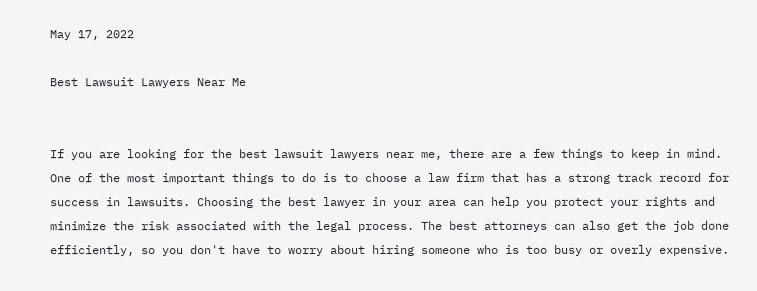May 17, 2022

Best Lawsuit Lawyers Near Me


If you are looking for the best lawsuit lawyers near me, there are a few things to keep in mind. One of the most important things to do is to choose a law firm that has a strong track record for success in lawsuits. Choosing the best lawyer in your area can help you protect your rights and minimize the risk associated with the legal process. The best attorneys can also get the job done efficiently, so you don't have to worry about hiring someone who is too busy or overly expensive.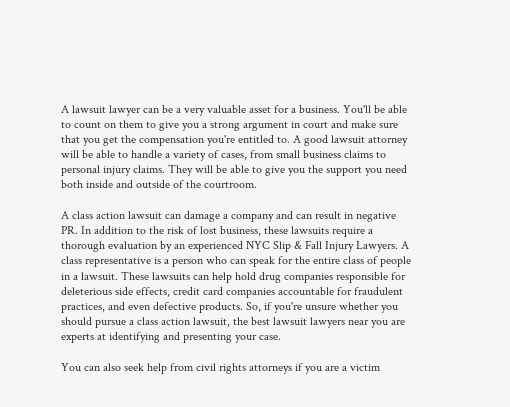A lawsuit lawyer can be a very valuable asset for a business. You'll be able to count on them to give you a strong argument in court and make sure that you get the compensation you're entitled to. A good lawsuit attorney will be able to handle a variety of cases, from small business claims to personal injury claims. They will be able to give you the support you need both inside and outside of the courtroom.

A class action lawsuit can damage a company and can result in negative PR. In addition to the risk of lost business, these lawsuits require a thorough evaluation by an experienced NYC Slip & Fall Injury Lawyers. A class representative is a person who can speak for the entire class of people in a lawsuit. These lawsuits can help hold drug companies responsible for deleterious side effects, credit card companies accountable for fraudulent practices, and even defective products. So, if you're unsure whether you should pursue a class action lawsuit, the best lawsuit lawyers near you are experts at identifying and presenting your case.

You can also seek help from civil rights attorneys if you are a victim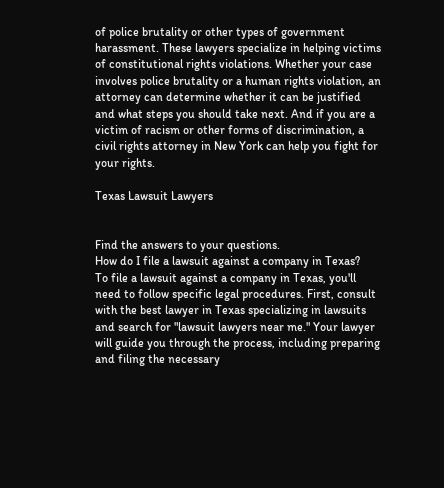of police brutality or other types of government harassment. These lawyers specialize in helping victims of constitutional rights violations. Whether your case involves police brutality or a human rights violation, an attorney can determine whether it can be justified and what steps you should take next. And if you are a victim of racism or other forms of discrimination, a civil rights attorney in New York can help you fight for your rights.

Texas Lawsuit Lawyers


Find the answers to your questions.
How do I file a lawsuit against a company in Texas?
To file a lawsuit against a company in Texas, you'll need to follow specific legal procedures. First, consult with the best lawyer in Texas specializing in lawsuits and search for "lawsuit lawyers near me." Your lawyer will guide you through the process, including preparing and filing the necessary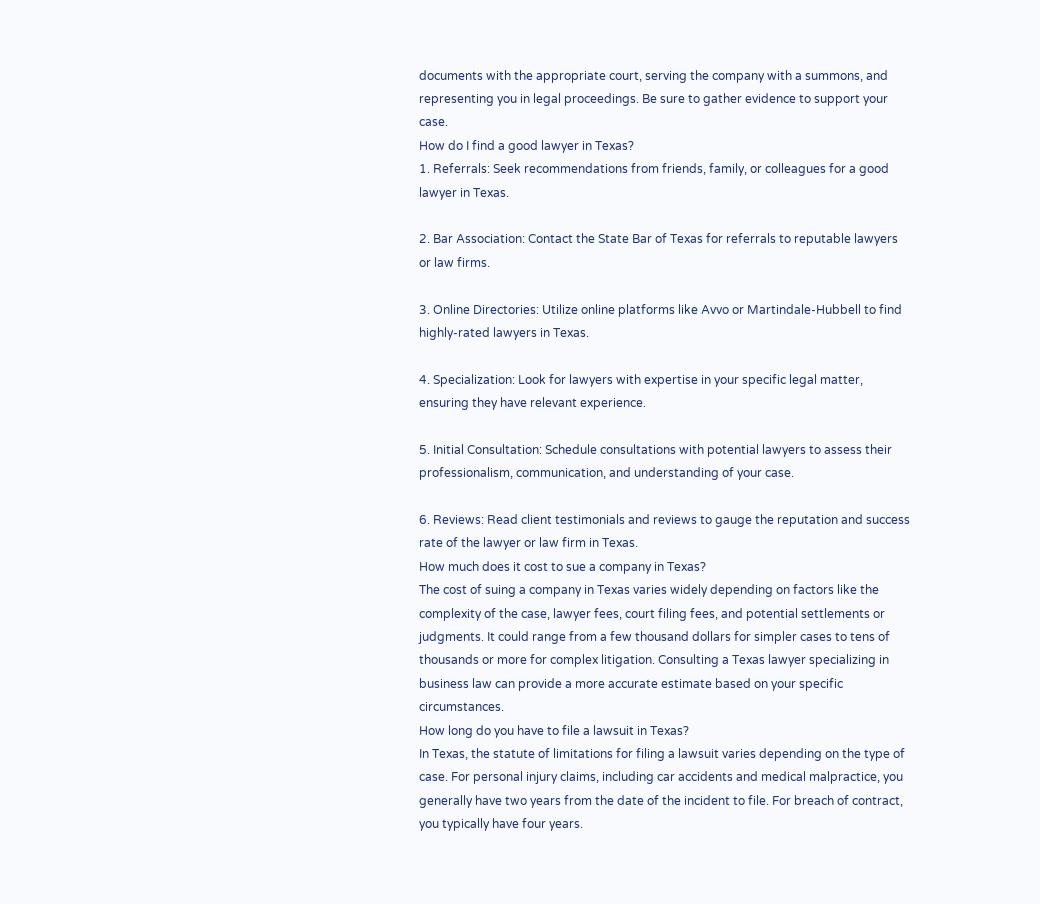documents with the appropriate court, serving the company with a summons, and representing you in legal proceedings. Be sure to gather evidence to support your case.
How do I find a good lawyer in Texas?
1. Referrals: Seek recommendations from friends, family, or colleagues for a good lawyer in Texas.

2. Bar Association: Contact the State Bar of Texas for referrals to reputable lawyers or law firms.

3. Online Directories: Utilize online platforms like Avvo or Martindale-Hubbell to find highly-rated lawyers in Texas.

4. Specialization: Look for lawyers with expertise in your specific legal matter, ensuring they have relevant experience.

5. Initial Consultation: Schedule consultations with potential lawyers to assess their professionalism, communication, and understanding of your case.

6. Reviews: Read client testimonials and reviews to gauge the reputation and success rate of the lawyer or law firm in Texas.
How much does it cost to sue a company in Texas?
The cost of suing a company in Texas varies widely depending on factors like the complexity of the case, lawyer fees, court filing fees, and potential settlements or judgments. It could range from a few thousand dollars for simpler cases to tens of thousands or more for complex litigation. Consulting a Texas lawyer specializing in business law can provide a more accurate estimate based on your specific circumstances.
How long do you have to file a lawsuit in Texas?
In Texas, the statute of limitations for filing a lawsuit varies depending on the type of case. For personal injury claims, including car accidents and medical malpractice, you generally have two years from the date of the incident to file. For breach of contract, you typically have four years.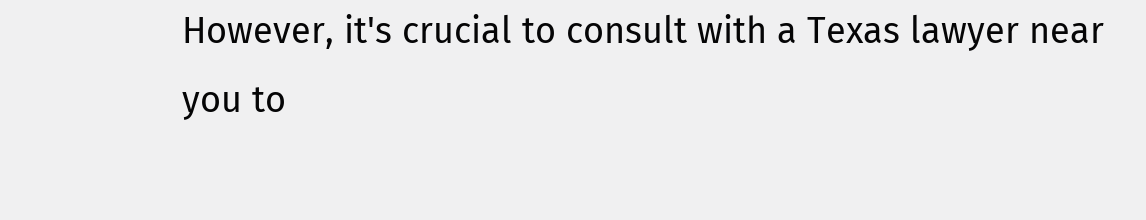However, it's crucial to consult with a Texas lawyer near you to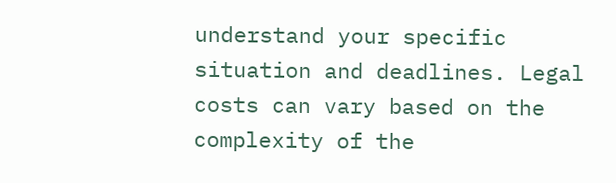understand your specific situation and deadlines. Legal costs can vary based on the complexity of the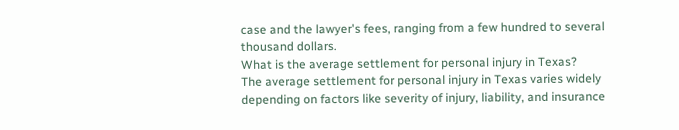case and the lawyer's fees, ranging from a few hundred to several thousand dollars.
What is the average settlement for personal injury in Texas?
The average settlement for personal injury in Texas varies widely depending on factors like severity of injury, liability, and insurance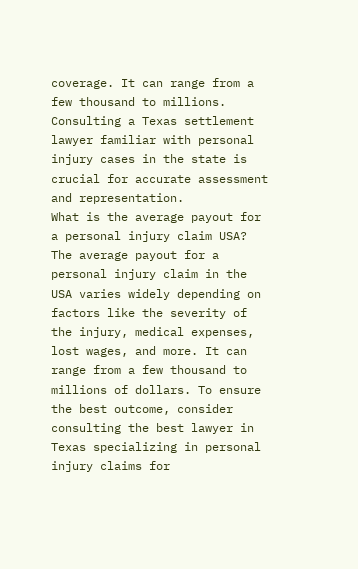coverage. It can range from a few thousand to millions. Consulting a Texas settlement lawyer familiar with personal injury cases in the state is crucial for accurate assessment and representation.
What is the average payout for a personal injury claim USA?
The average payout for a personal injury claim in the USA varies widely depending on factors like the severity of the injury, medical expenses, lost wages, and more. It can range from a few thousand to millions of dollars. To ensure the best outcome, consider consulting the best lawyer in Texas specializing in personal injury claims for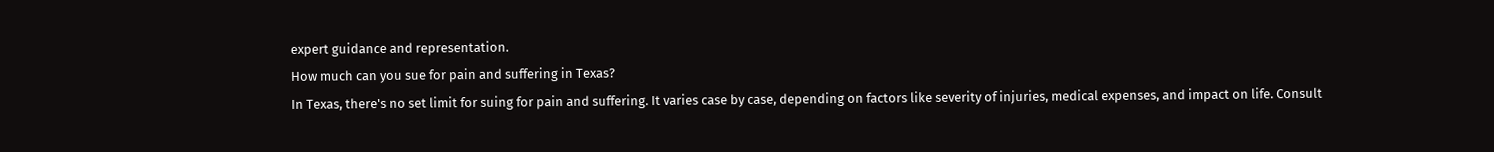expert guidance and representation.
How much can you sue for pain and suffering in Texas?
In Texas, there's no set limit for suing for pain and suffering. It varies case by case, depending on factors like severity of injuries, medical expenses, and impact on life. Consult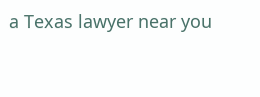a Texas lawyer near you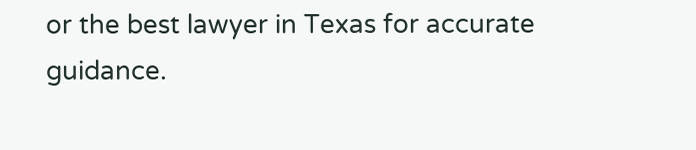or the best lawyer in Texas for accurate guidance.